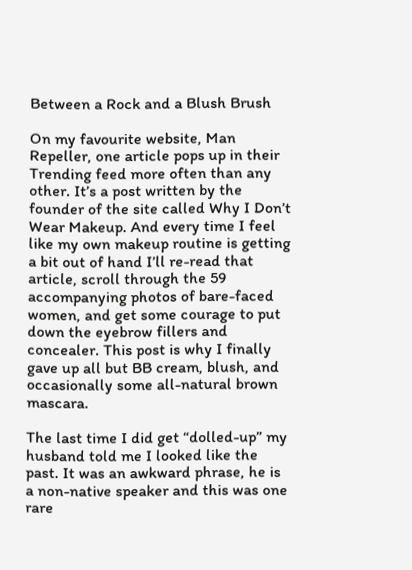Between a Rock and a Blush Brush

On my favourite website, Man Repeller, one article pops up in their Trending feed more often than any other. It’s a post written by the founder of the site called Why I Don’t Wear Makeup. And every time I feel like my own makeup routine is getting a bit out of hand I’ll re-read that article, scroll through the 59 accompanying photos of bare-faced women, and get some courage to put down the eyebrow fillers and concealer. This post is why I finally gave up all but BB cream, blush, and occasionally some all-natural brown mascara.

The last time I did get “dolled-up” my husband told me I looked like the past. It was an awkward phrase, he is a non-native speaker and this was one rare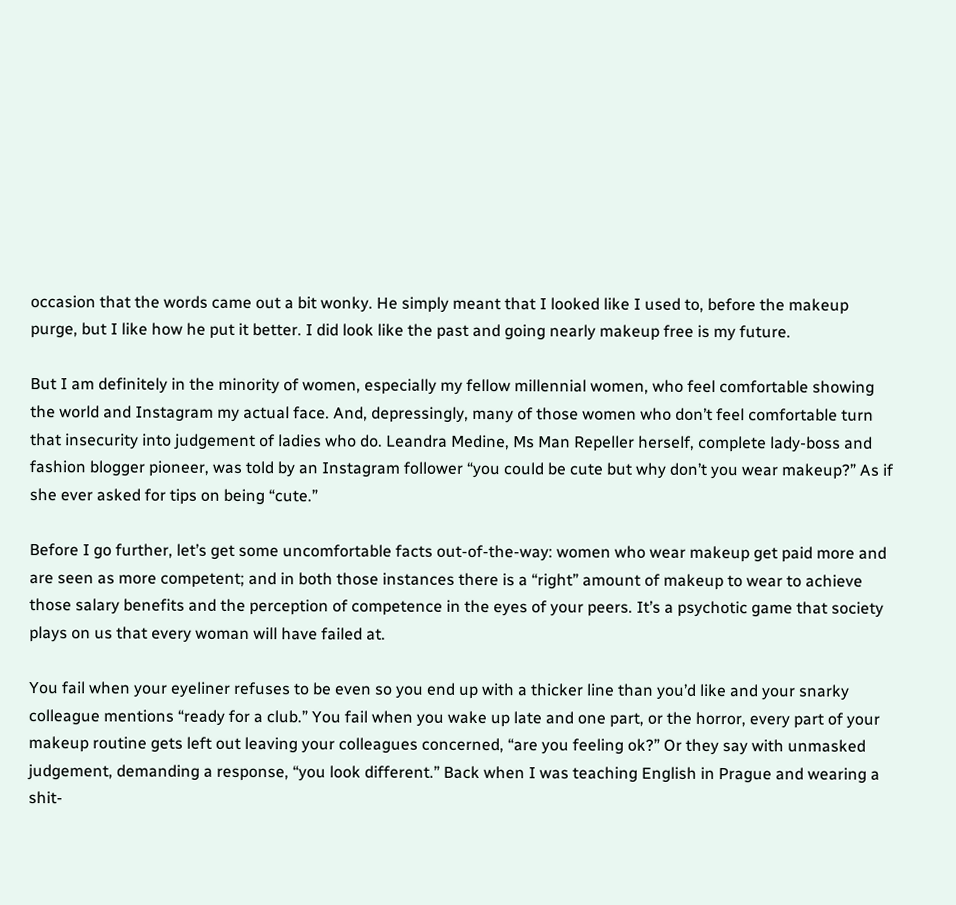occasion that the words came out a bit wonky. He simply meant that I looked like I used to, before the makeup purge, but I like how he put it better. I did look like the past and going nearly makeup free is my future.

But I am definitely in the minority of women, especially my fellow millennial women, who feel comfortable showing the world and Instagram my actual face. And, depressingly, many of those women who don’t feel comfortable turn that insecurity into judgement of ladies who do. Leandra Medine, Ms Man Repeller herself, complete lady-boss and fashion blogger pioneer, was told by an Instagram follower “you could be cute but why don’t you wear makeup?” As if she ever asked for tips on being “cute.”

Before I go further, let’s get some uncomfortable facts out-of-the-way: women who wear makeup get paid more and are seen as more competent; and in both those instances there is a “right” amount of makeup to wear to achieve those salary benefits and the perception of competence in the eyes of your peers. It’s a psychotic game that society plays on us that every woman will have failed at.

You fail when your eyeliner refuses to be even so you end up with a thicker line than you’d like and your snarky colleague mentions “ready for a club.” You fail when you wake up late and one part, or the horror, every part of your makeup routine gets left out leaving your colleagues concerned, “are you feeling ok?” Or they say with unmasked judgement, demanding a response, “you look different.” Back when I was teaching English in Prague and wearing a shit-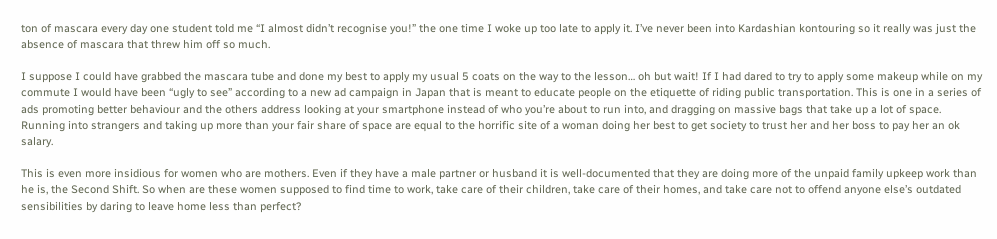ton of mascara every day one student told me “I almost didn’t recognise you!” the one time I woke up too late to apply it. I’ve never been into Kardashian kontouring so it really was just the absence of mascara that threw him off so much.

I suppose I could have grabbed the mascara tube and done my best to apply my usual 5 coats on the way to the lesson… oh but wait! If I had dared to try to apply some makeup while on my commute I would have been “ugly to see” according to a new ad campaign in Japan that is meant to educate people on the etiquette of riding public transportation. This is one in a series of ads promoting better behaviour and the others address looking at your smartphone instead of who you’re about to run into, and dragging on massive bags that take up a lot of space. Running into strangers and taking up more than your fair share of space are equal to the horrific site of a woman doing her best to get society to trust her and her boss to pay her an ok salary.

This is even more insidious for women who are mothers. Even if they have a male partner or husband it is well-documented that they are doing more of the unpaid family upkeep work than he is, the Second Shift. So when are these women supposed to find time to work, take care of their children, take care of their homes, and take care not to offend anyone else’s outdated sensibilities by daring to leave home less than perfect?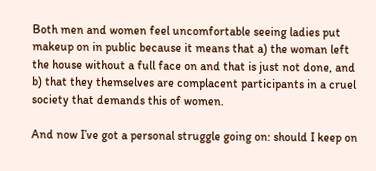Both men and women feel uncomfortable seeing ladies put makeup on in public because it means that a) the woman left the house without a full face on and that is just not done, and b) that they themselves are complacent participants in a cruel society that demands this of women.

And now I’ve got a personal struggle going on: should I keep on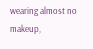wearing almost no makeup,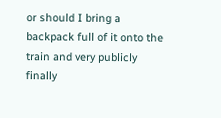or should I bring a backpack full of it onto the train and very publicly finally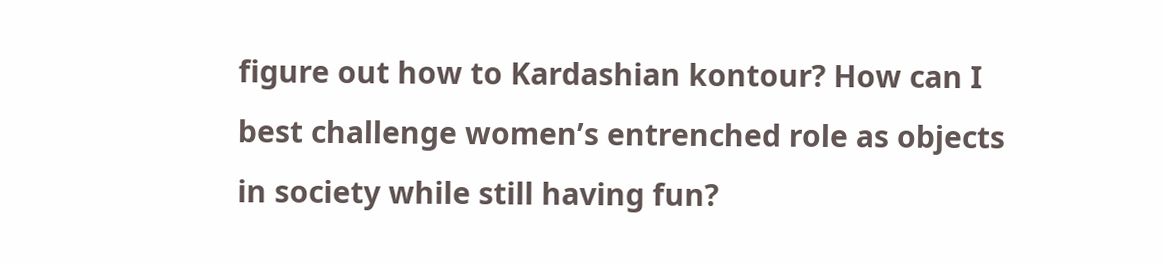figure out how to Kardashian kontour? How can I best challenge women’s entrenched role as objects in society while still having fun?